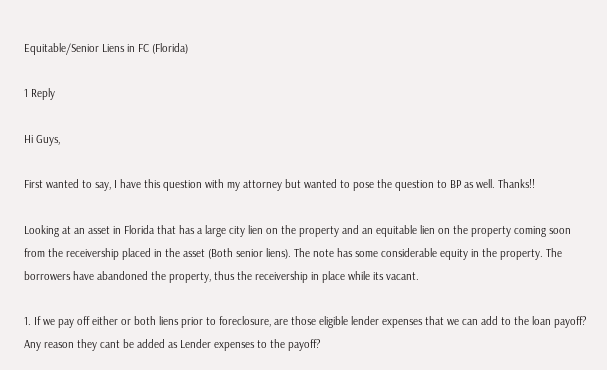Equitable/Senior Liens in FC (Florida)

1 Reply

Hi Guys,

First wanted to say, I have this question with my attorney but wanted to pose the question to BP as well. Thanks!!

Looking at an asset in Florida that has a large city lien on the property and an equitable lien on the property coming soon from the receivership placed in the asset (Both senior liens). The note has some considerable equity in the property. The borrowers have abandoned the property, thus the receivership in place while its vacant.

1. If we pay off either or both liens prior to foreclosure, are those eligible lender expenses that we can add to the loan payoff? Any reason they cant be added as Lender expenses to the payoff?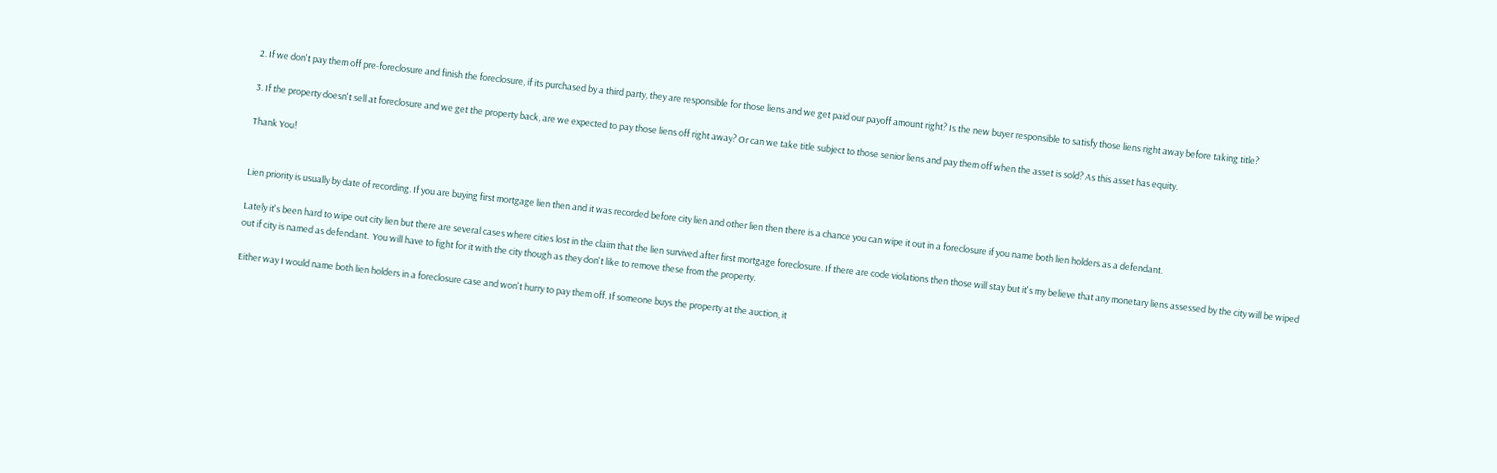2. If we don't pay them off pre-foreclosure and finish the foreclosure, if its purchased by a third party, they are responsible for those liens and we get paid our payoff amount right? Is the new buyer responsible to satisfy those liens right away before taking title?

3. If the property doesn't sell at foreclosure and we get the property back, are we expected to pay those liens off right away? Or can we take title subject to those senior liens and pay them off when the asset is sold? As this asset has equity.

Thank You!


Lien priority is usually by date of recording. If you are buying first mortgage lien then and it was recorded before city lien and other lien then there is a chance you can wipe it out in a foreclosure if you name both lien holders as a defendant.

Lately it's been hard to wipe out city lien but there are several cases where cities lost in the claim that the lien survived after first mortgage foreclosure. If there are code violations then those will stay but it's my believe that any monetary liens assessed by the city will be wiped out if city is named as defendant.  You will have to fight for it with the city though as they don't like to remove these from the property.

Either way I would name both lien holders in a foreclosure case and won't hurry to pay them off. If someone buys the property at the auction, it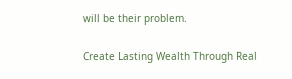will be their problem.

Create Lasting Wealth Through Real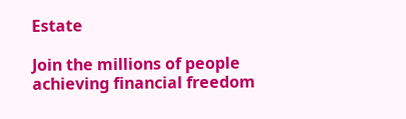Estate

Join the millions of people achieving financial freedom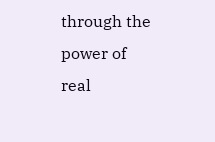through the power of real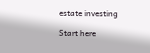estate investing

Start here